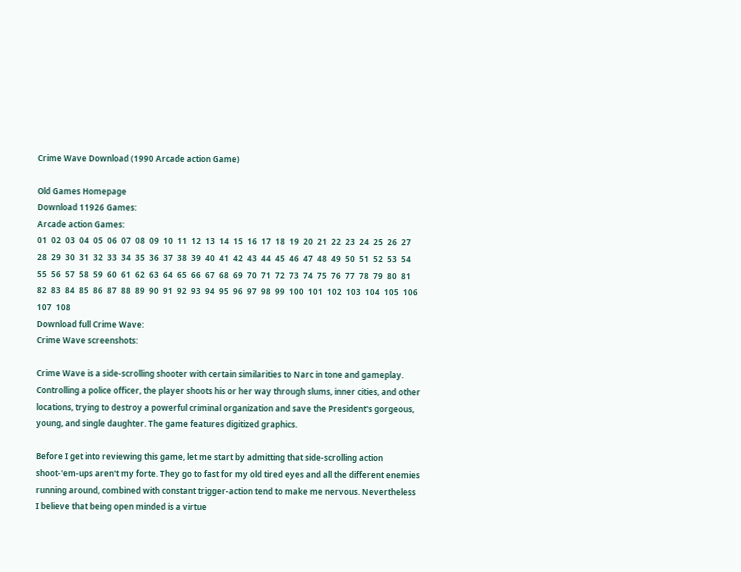Crime Wave Download (1990 Arcade action Game)

Old Games Homepage
Download 11926 Games:
Arcade action Games:
01  02  03  04  05  06  07  08  09  10  11  12  13  14  15  16  17  18  19  20  21  22  23  24  25  26  27  28  29  30  31  32  33  34  35  36  37  38  39  40  41  42  43  44  45  46  47  48  49  50  51  52  53  54  55  56  57  58  59  60  61  62  63  64  65  66  67  68  69  70  71  72  73  74  75  76  77  78  79  80  81  82  83  84  85  86  87  88  89  90  91  92  93  94  95  96  97  98  99  100  101  102  103  104  105  106  107  108
Download full Crime Wave:
Crime Wave screenshots:

Crime Wave is a side-scrolling shooter with certain similarities to Narc in tone and gameplay. Controlling a police officer, the player shoots his or her way through slums, inner cities, and other locations, trying to destroy a powerful criminal organization and save the President's gorgeous, young, and single daughter. The game features digitized graphics.

Before I get into reviewing this game, let me start by admitting that side-scrolling action shoot-'em-ups aren't my forte. They go to fast for my old tired eyes and all the different enemies running around, combined with constant trigger-action tend to make me nervous. Nevertheless I believe that being open minded is a virtue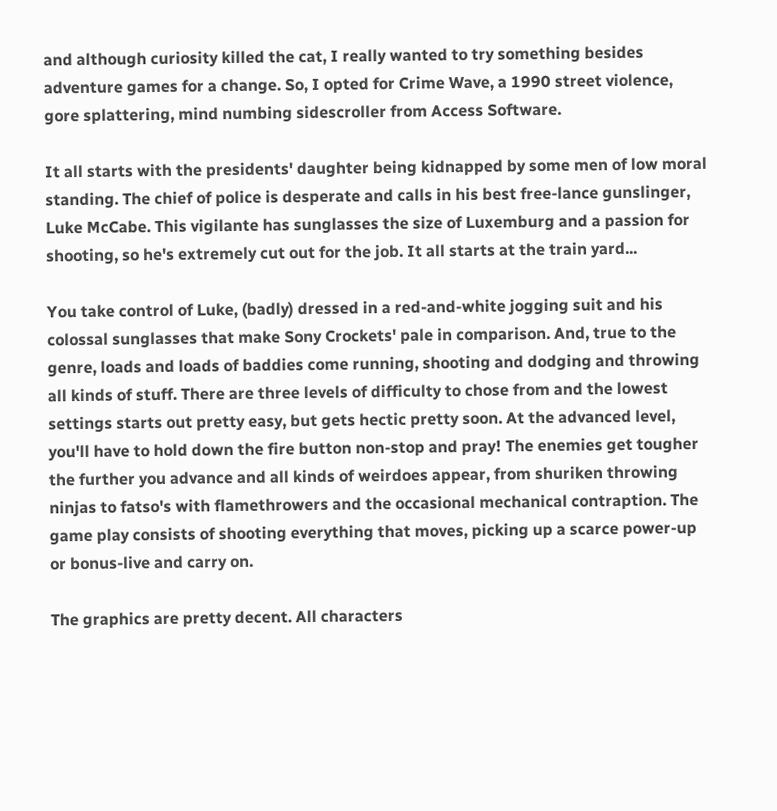and although curiosity killed the cat, I really wanted to try something besides adventure games for a change. So, I opted for Crime Wave, a 1990 street violence, gore splattering, mind numbing sidescroller from Access Software.

It all starts with the presidents' daughter being kidnapped by some men of low moral standing. The chief of police is desperate and calls in his best free-lance gunslinger, Luke McCabe. This vigilante has sunglasses the size of Luxemburg and a passion for shooting, so he's extremely cut out for the job. It all starts at the train yard...

You take control of Luke, (badly) dressed in a red-and-white jogging suit and his colossal sunglasses that make Sony Crockets' pale in comparison. And, true to the genre, loads and loads of baddies come running, shooting and dodging and throwing all kinds of stuff. There are three levels of difficulty to chose from and the lowest settings starts out pretty easy, but gets hectic pretty soon. At the advanced level, you'll have to hold down the fire button non-stop and pray! The enemies get tougher the further you advance and all kinds of weirdoes appear, from shuriken throwing ninjas to fatso's with flamethrowers and the occasional mechanical contraption. The game play consists of shooting everything that moves, picking up a scarce power-up or bonus-live and carry on.

The graphics are pretty decent. All characters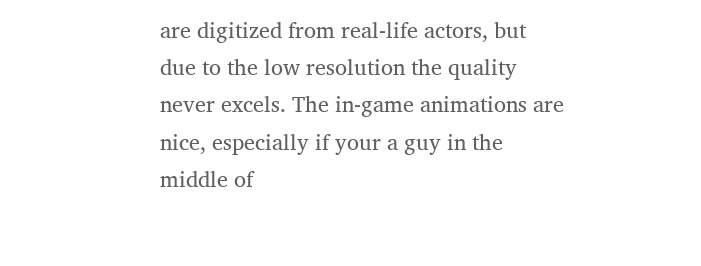are digitized from real-life actors, but due to the low resolution the quality never excels. The in-game animations are nice, especially if your a guy in the middle of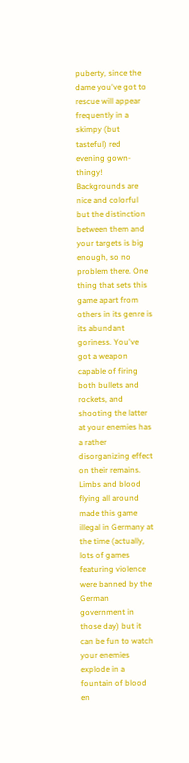puberty, since the dame you've got to rescue will appear frequently in a skimpy (but tasteful) red evening gown-thingy! Backgrounds are nice and colorful but the distinction between them and your targets is big enough, so no problem there. One thing that sets this game apart from others in its genre is its abundant goriness. You've got a weapon capable of firing both bullets and rockets, and shooting the latter at your enemies has a rather disorganizing effect on their remains. Limbs and blood flying all around made this game illegal in Germany at the time (actually, lots of games featuring violence were banned by the German government in those day) but it can be fun to watch your enemies explode in a fountain of blood en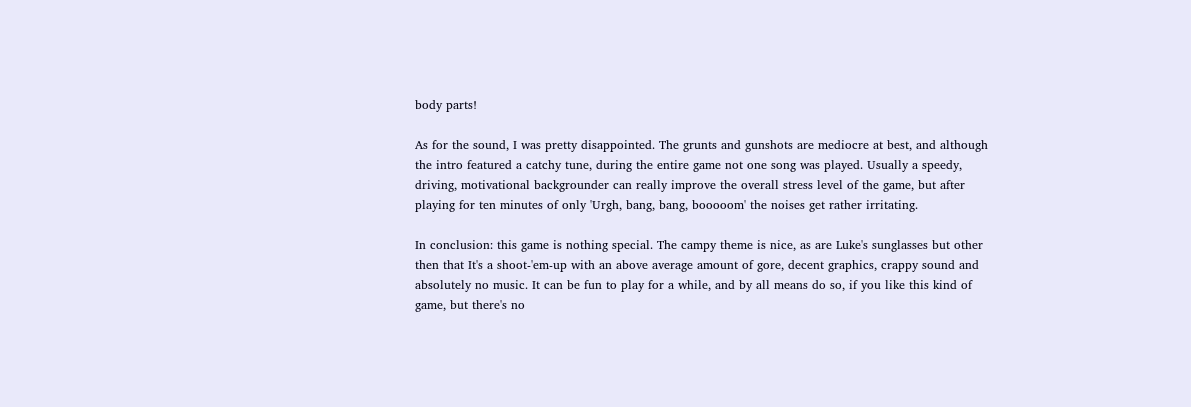body parts!

As for the sound, I was pretty disappointed. The grunts and gunshots are mediocre at best, and although the intro featured a catchy tune, during the entire game not one song was played. Usually a speedy, driving, motivational backgrounder can really improve the overall stress level of the game, but after playing for ten minutes of only 'Urgh, bang, bang, booooom' the noises get rather irritating.

In conclusion: this game is nothing special. The campy theme is nice, as are Luke's sunglasses but other then that It's a shoot-'em-up with an above average amount of gore, decent graphics, crappy sound and absolutely no music. It can be fun to play for a while, and by all means do so, if you like this kind of game, but there's no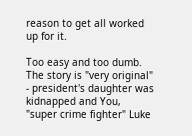reason to get all worked up for it.

Too easy and too dumb. The story is "very original" - president's daughter was kidnapped and You, "super crime fighter" Luke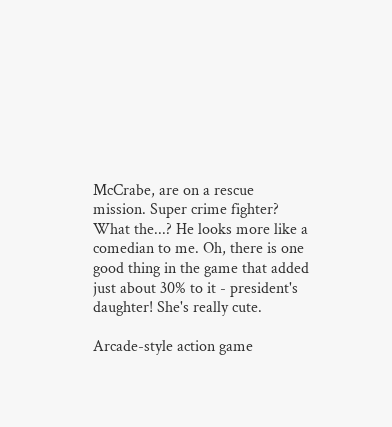McCrabe, are on a rescue mission. Super crime fighter? What the...? He looks more like a comedian to me. Oh, there is one good thing in the game that added just about 30% to it - president's daughter! She's really cute.

Arcade-style action game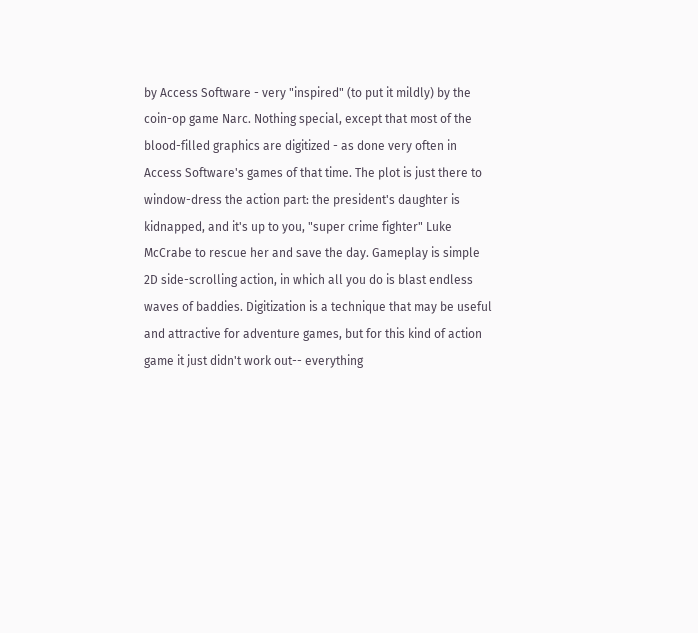by Access Software - very "inspired" (to put it mildly) by the coin-op game Narc. Nothing special, except that most of the blood-filled graphics are digitized - as done very often in Access Software's games of that time. The plot is just there to window-dress the action part: the president's daughter is kidnapped, and it's up to you, "super crime fighter" Luke McCrabe to rescue her and save the day. Gameplay is simple 2D side-scrolling action, in which all you do is blast endless waves of baddies. Digitization is a technique that may be useful and attractive for adventure games, but for this kind of action game it just didn't work out-- everything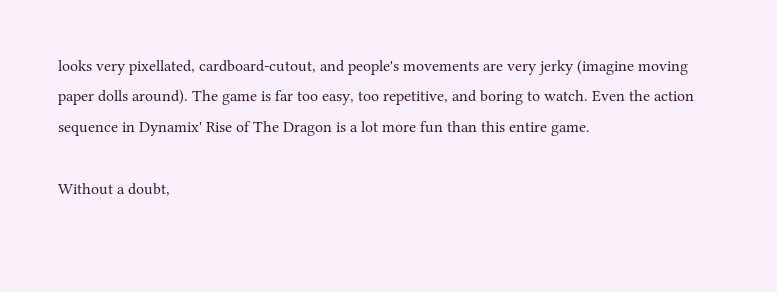looks very pixellated, cardboard-cutout, and people's movements are very jerky (imagine moving paper dolls around). The game is far too easy, too repetitive, and boring to watch. Even the action sequence in Dynamix' Rise of The Dragon is a lot more fun than this entire game.

Without a doubt,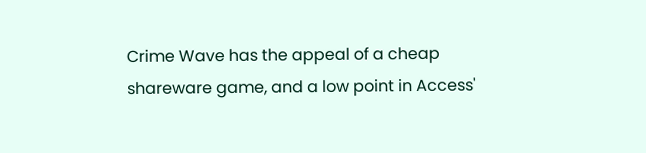Crime Wave has the appeal of a cheap shareware game, and a low point in Access'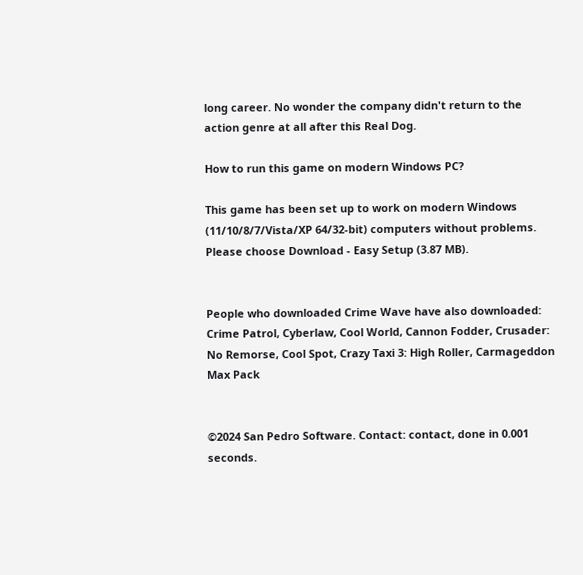long career. No wonder the company didn't return to the action genre at all after this Real Dog.

How to run this game on modern Windows PC?

This game has been set up to work on modern Windows (11/10/8/7/Vista/XP 64/32-bit) computers without problems. Please choose Download - Easy Setup (3.87 MB).


People who downloaded Crime Wave have also downloaded:
Crime Patrol, Cyberlaw, Cool World, Cannon Fodder, Crusader: No Remorse, Cool Spot, Crazy Taxi 3: High Roller, Carmageddon Max Pack


©2024 San Pedro Software. Contact: contact, done in 0.001 seconds.